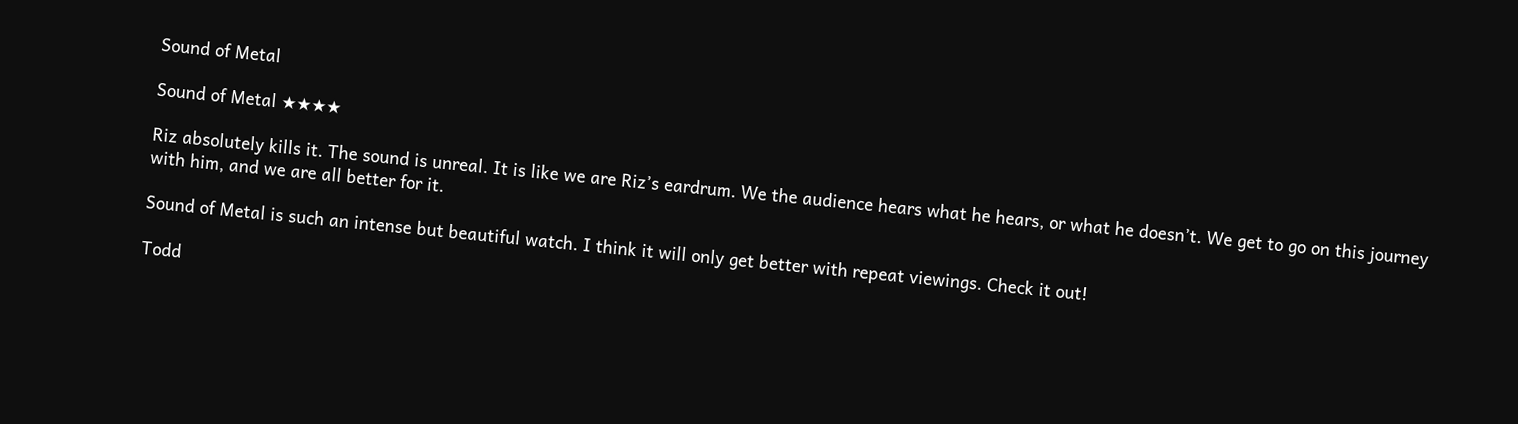Sound of Metal

Sound of Metal ★★★★

Riz absolutely kills it. The sound is unreal. It is like we are Riz’s eardrum. We the audience hears what he hears, or what he doesn’t. We get to go on this journey with him, and we are all better for it.

Sound of Metal is such an intense but beautiful watch. I think it will only get better with repeat viewings. Check it out!

Todd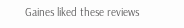Gaines liked these reviews